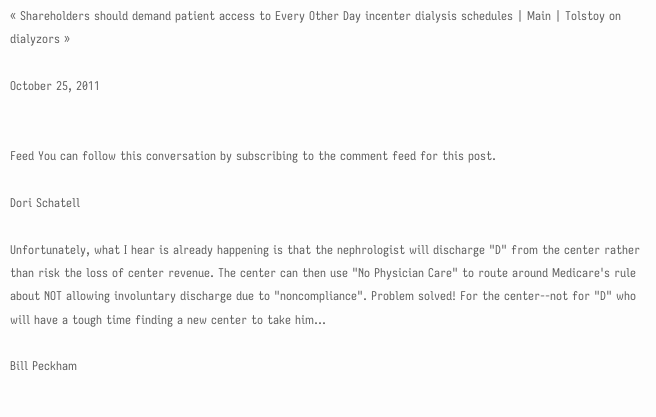« Shareholders should demand patient access to Every Other Day incenter dialysis schedules | Main | Tolstoy on dialyzors »

October 25, 2011


Feed You can follow this conversation by subscribing to the comment feed for this post.

Dori Schatell

Unfortunately, what I hear is already happening is that the nephrologist will discharge "D" from the center rather than risk the loss of center revenue. The center can then use "No Physician Care" to route around Medicare's rule about NOT allowing involuntary discharge due to "noncompliance". Problem solved! For the center--not for "D" who will have a tough time finding a new center to take him...

Bill Peckham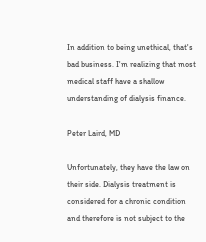In addition to being unethical, that's bad business. I'm realizing that most medical staff have a shallow understanding of dialysis finance.

Peter Laird, MD

Unfortunately, they have the law on their side. Dialysis treatment is considered for a chronic condition and therefore is not subject to the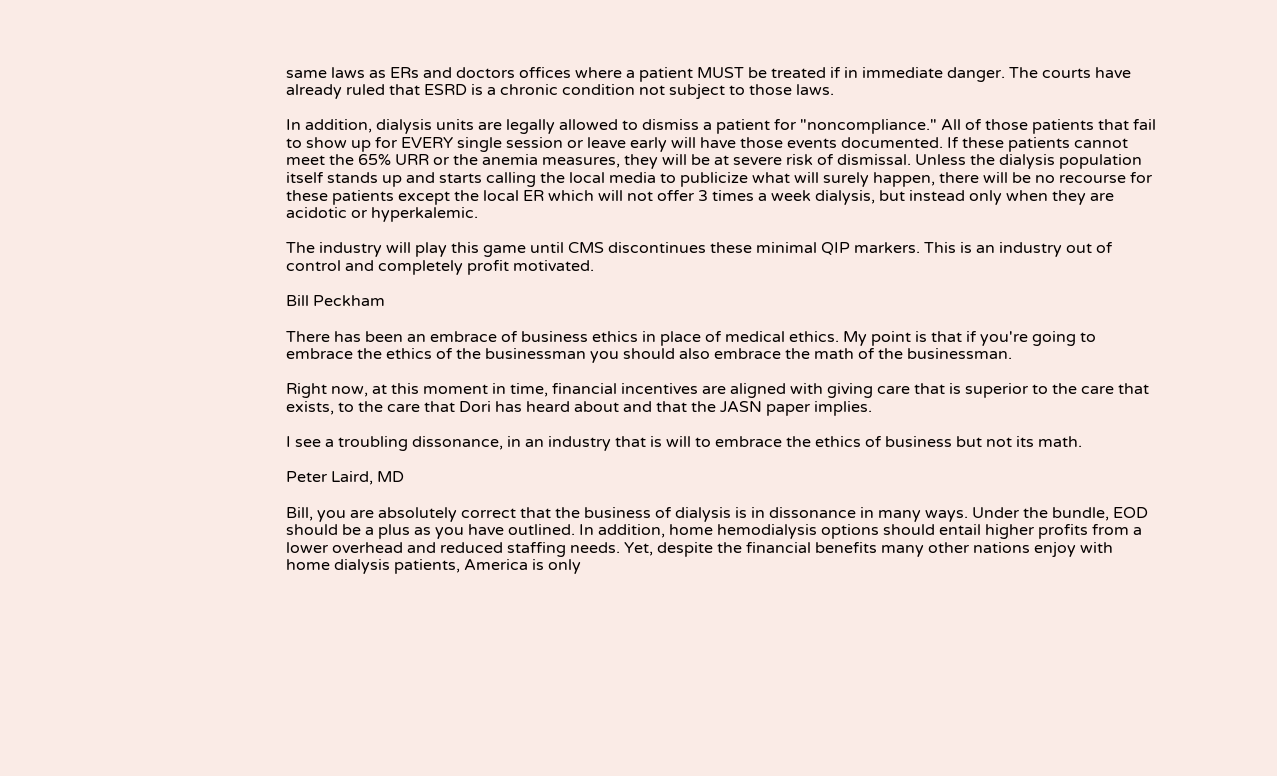same laws as ERs and doctors offices where a patient MUST be treated if in immediate danger. The courts have already ruled that ESRD is a chronic condition not subject to those laws.

In addition, dialysis units are legally allowed to dismiss a patient for "noncompliance." All of those patients that fail to show up for EVERY single session or leave early will have those events documented. If these patients cannot meet the 65% URR or the anemia measures, they will be at severe risk of dismissal. Unless the dialysis population itself stands up and starts calling the local media to publicize what will surely happen, there will be no recourse for these patients except the local ER which will not offer 3 times a week dialysis, but instead only when they are acidotic or hyperkalemic.

The industry will play this game until CMS discontinues these minimal QIP markers. This is an industry out of control and completely profit motivated.

Bill Peckham

There has been an embrace of business ethics in place of medical ethics. My point is that if you're going to embrace the ethics of the businessman you should also embrace the math of the businessman.

Right now, at this moment in time, financial incentives are aligned with giving care that is superior to the care that exists, to the care that Dori has heard about and that the JASN paper implies.

I see a troubling dissonance, in an industry that is will to embrace the ethics of business but not its math.

Peter Laird, MD

Bill, you are absolutely correct that the business of dialysis is in dissonance in many ways. Under the bundle, EOD should be a plus as you have outlined. In addition, home hemodialysis options should entail higher profits from a lower overhead and reduced staffing needs. Yet, despite the financial benefits many other nations enjoy with home dialysis patients, America is only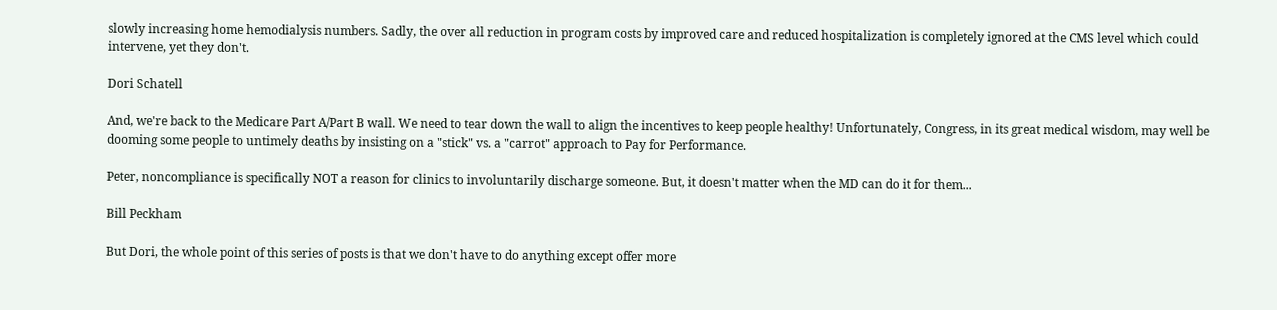slowly increasing home hemodialysis numbers. Sadly, the over all reduction in program costs by improved care and reduced hospitalization is completely ignored at the CMS level which could intervene, yet they don't.

Dori Schatell

And, we're back to the Medicare Part A/Part B wall. We need to tear down the wall to align the incentives to keep people healthy! Unfortunately, Congress, in its great medical wisdom, may well be dooming some people to untimely deaths by insisting on a "stick" vs. a "carrot" approach to Pay for Performance.

Peter, noncompliance is specifically NOT a reason for clinics to involuntarily discharge someone. But, it doesn't matter when the MD can do it for them...

Bill Peckham

But Dori, the whole point of this series of posts is that we don't have to do anything except offer more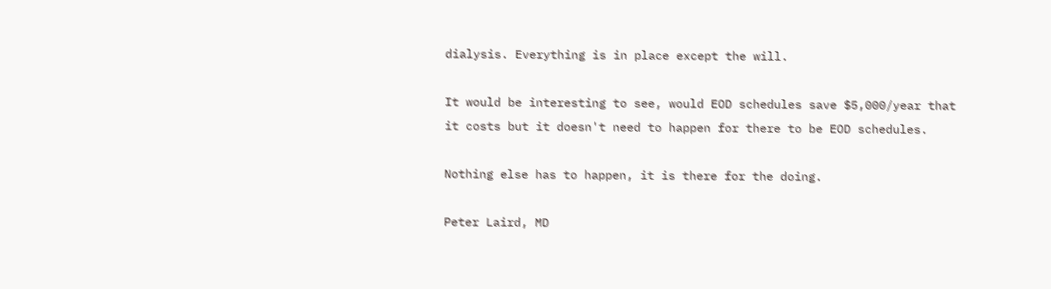dialysis. Everything is in place except the will.

It would be interesting to see, would EOD schedules save $5,000/year that it costs but it doesn't need to happen for there to be EOD schedules.

Nothing else has to happen, it is there for the doing.

Peter Laird, MD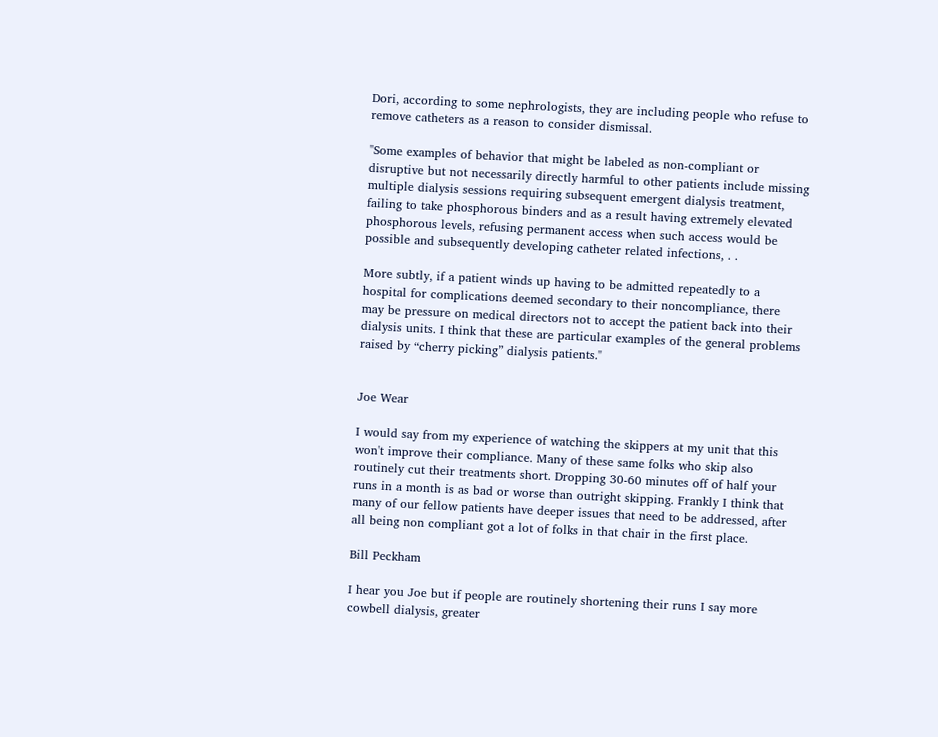Dori, according to some nephrologists, they are including people who refuse to remove catheters as a reason to consider dismissal.

"Some examples of behavior that might be labeled as non-compliant or disruptive but not necessarily directly harmful to other patients include missing multiple dialysis sessions requiring subsequent emergent dialysis treatment, failing to take phosphorous binders and as a result having extremely elevated phosphorous levels, refusing permanent access when such access would be possible and subsequently developing catheter related infections, . .

More subtly, if a patient winds up having to be admitted repeatedly to a hospital for complications deemed secondary to their noncompliance, there may be pressure on medical directors not to accept the patient back into their dialysis units. I think that these are particular examples of the general problems raised by “cherry picking” dialysis patients."


Joe Wear

I would say from my experience of watching the skippers at my unit that this won't improve their compliance. Many of these same folks who skip also routinely cut their treatments short. Dropping 30-60 minutes off of half your runs in a month is as bad or worse than outright skipping. Frankly I think that many of our fellow patients have deeper issues that need to be addressed, after all being non compliant got a lot of folks in that chair in the first place.

Bill Peckham

I hear you Joe but if people are routinely shortening their runs I say more cowbell dialysis, greater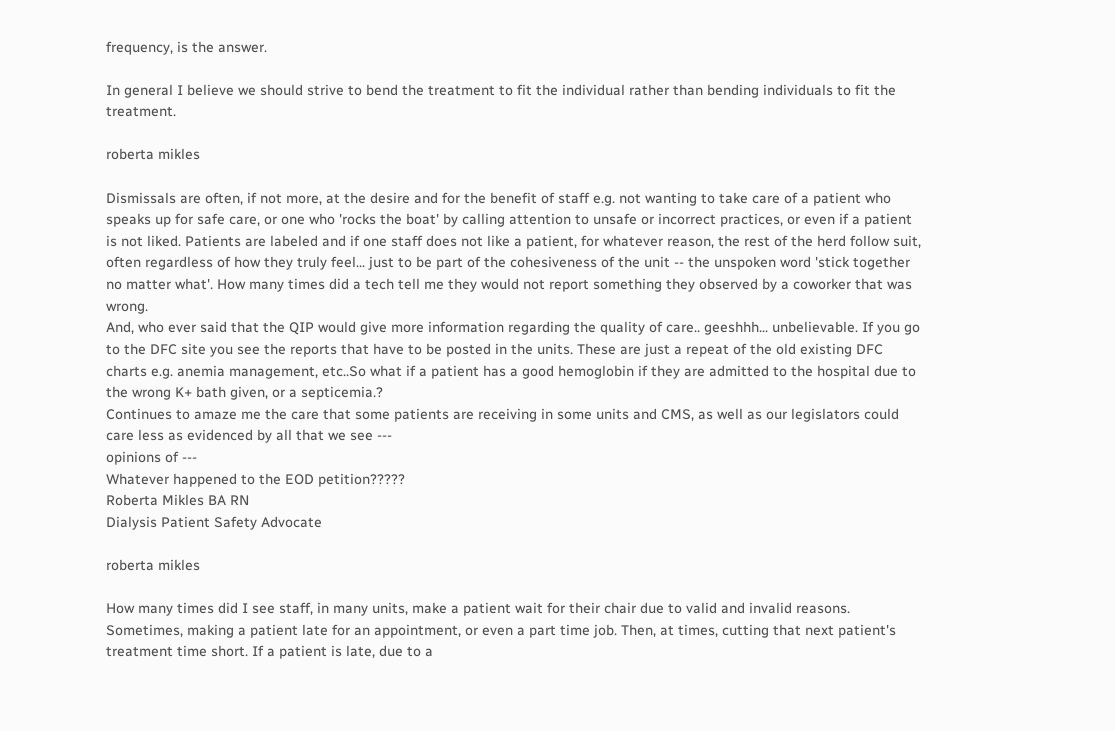frequency, is the answer.

In general I believe we should strive to bend the treatment to fit the individual rather than bending individuals to fit the treatment.

roberta mikles

Dismissals are often, if not more, at the desire and for the benefit of staff e.g. not wanting to take care of a patient who speaks up for safe care, or one who 'rocks the boat' by calling attention to unsafe or incorrect practices, or even if a patient is not liked. Patients are labeled and if one staff does not like a patient, for whatever reason, the rest of the herd follow suit, often regardless of how they truly feel... just to be part of the cohesiveness of the unit -- the unspoken word 'stick together no matter what'. How many times did a tech tell me they would not report something they observed by a coworker that was wrong.
And, who ever said that the QIP would give more information regarding the quality of care.. geeshhh... unbelievable. If you go to the DFC site you see the reports that have to be posted in the units. These are just a repeat of the old existing DFC charts e.g. anemia management, etc..So what if a patient has a good hemoglobin if they are admitted to the hospital due to the wrong K+ bath given, or a septicemia.?
Continues to amaze me the care that some patients are receiving in some units and CMS, as well as our legislators could care less as evidenced by all that we see ---
opinions of ---
Whatever happened to the EOD petition?????
Roberta Mikles BA RN
Dialysis Patient Safety Advocate

roberta mikles

How many times did I see staff, in many units, make a patient wait for their chair due to valid and invalid reasons. Sometimes, making a patient late for an appointment, or even a part time job. Then, at times, cutting that next patient's treatment time short. If a patient is late, due to a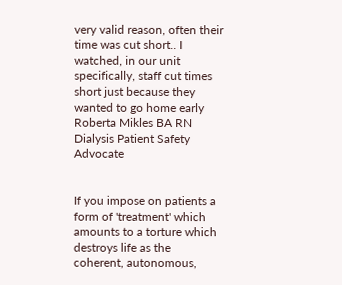very valid reason, often their time was cut short.. I watched, in our unit specifically, staff cut times short just because they wanted to go home early
Roberta Mikles BA RN
Dialysis Patient Safety Advocate


If you impose on patients a form of 'treatment' which amounts to a torture which destroys life as the coherent, autonomous,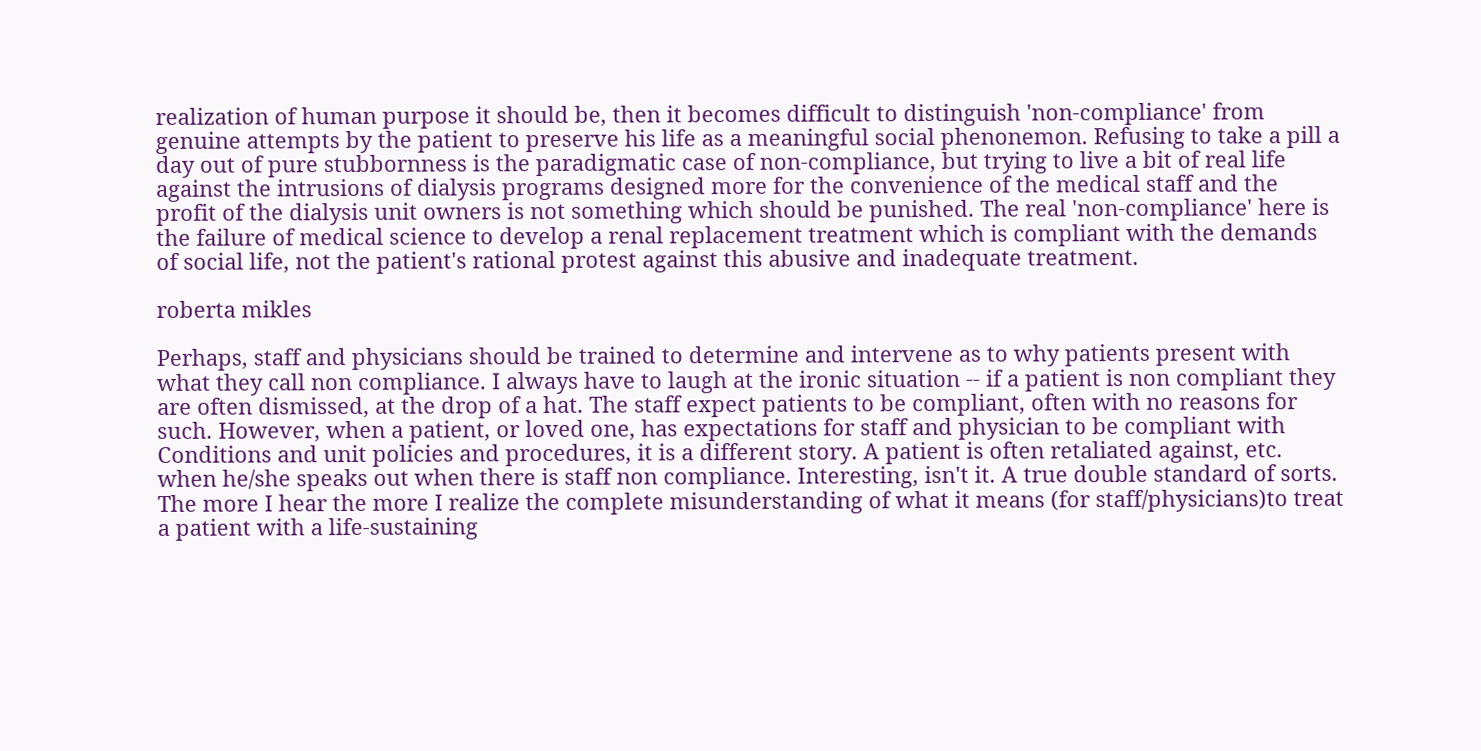realization of human purpose it should be, then it becomes difficult to distinguish 'non-compliance' from genuine attempts by the patient to preserve his life as a meaningful social phenonemon. Refusing to take a pill a day out of pure stubbornness is the paradigmatic case of non-compliance, but trying to live a bit of real life against the intrusions of dialysis programs designed more for the convenience of the medical staff and the profit of the dialysis unit owners is not something which should be punished. The real 'non-compliance' here is the failure of medical science to develop a renal replacement treatment which is compliant with the demands of social life, not the patient's rational protest against this abusive and inadequate treatment.

roberta mikles

Perhaps, staff and physicians should be trained to determine and intervene as to why patients present with what they call non compliance. I always have to laugh at the ironic situation -- if a patient is non compliant they are often dismissed, at the drop of a hat. The staff expect patients to be compliant, often with no reasons for such. However, when a patient, or loved one, has expectations for staff and physician to be compliant with Conditions and unit policies and procedures, it is a different story. A patient is often retaliated against, etc. when he/she speaks out when there is staff non compliance. Interesting, isn't it. A true double standard of sorts. The more I hear the more I realize the complete misunderstanding of what it means (for staff/physicians)to treat a patient with a life-sustaining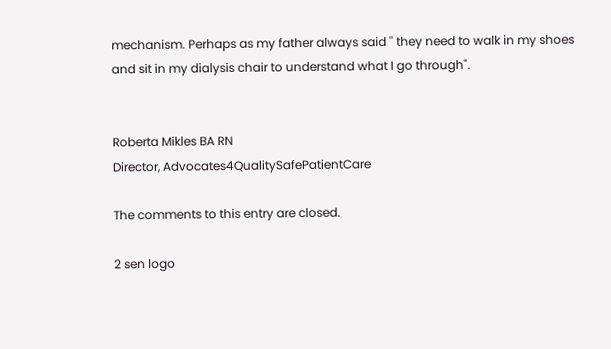mechanism. Perhaps as my father always said '' they need to walk in my shoes and sit in my dialysis chair to understand what I go through".


Roberta Mikles BA RN
Director, Advocates4QualitySafePatientCare

The comments to this entry are closed.

2 sen logo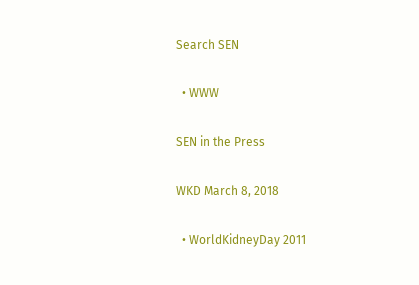Search SEN

  • WWW

SEN in the Press

WKD March 8, 2018

  • WorldKidneyDay 2011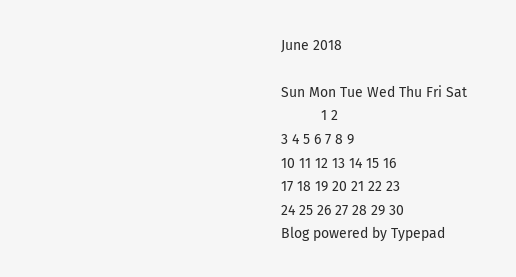June 2018

Sun Mon Tue Wed Thu Fri Sat
          1 2
3 4 5 6 7 8 9
10 11 12 13 14 15 16
17 18 19 20 21 22 23
24 25 26 27 28 29 30
Blog powered by Typepad